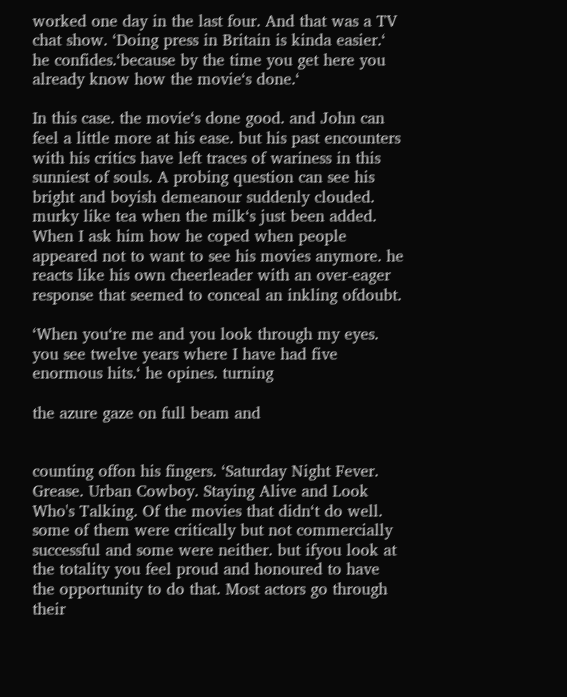worked one day in the last four. And that was a TV chat show. ‘Doing press in Britain is kinda easier.‘ he confides.‘because by the time you get here you already know how the movie‘s done.‘

In this case. the movie‘s done good. and John can feel a little more at his ease. but his past encounters with his critics have left traces of wariness in this sunniest of souls. A probing question can see his bright and boyish demeanour suddenly clouded. murky like tea when the milk‘s just been added. When I ask him how he coped when people appeared not to want to see his movies anymore. he reacts like his own cheerleader with an over-eager response that seemed to conceal an inkling ofdoubt.

‘When you‘re me and you look through my eyes. you see twelve years where I have had five enormous hits.‘ he opines. turning

the azure gaze on full beam and


counting offon his fingers. ‘Saturday Night Fever. Grease. Urban Cowboy. Staying Alive and Look Who's Talking. Of the movies that didn‘t do well. some of them were critically but not commercially successful and some were neither. but ifyou look at the totality you feel proud and honoured to have the opportunity to do that. Most actors go through their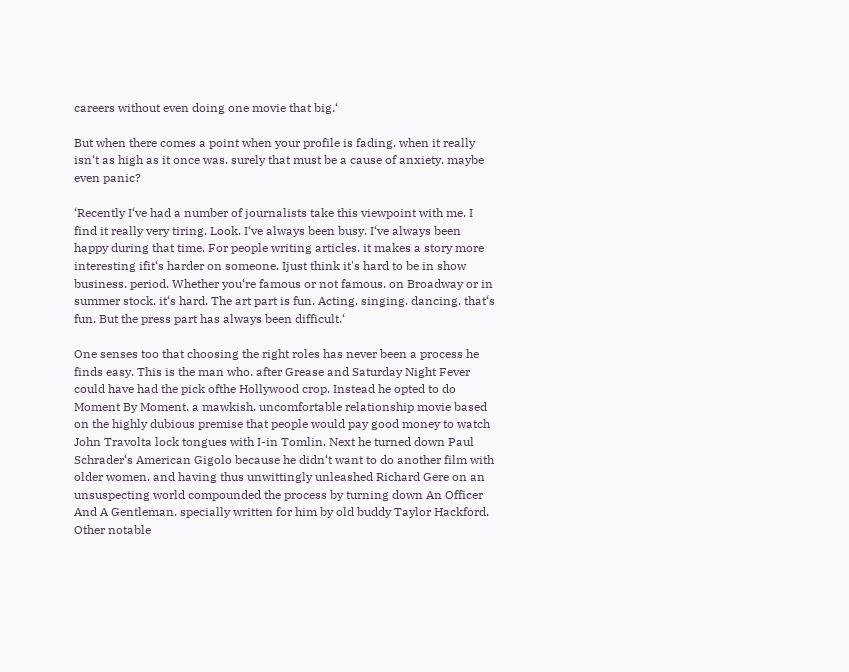careers without even doing one movie that big.‘

But when there comes a point when your profile is fading. when it really isn‘t as high as it once was. surely that must be a cause of anxiety. maybe even panic?

‘Recently I‘ve had a number of journalists take this viewpoint with me. I find it really very tiring. Look. I‘ve always been busy. I‘ve always been happy during that time. For people writing articles. it makes a story more interesting ifit‘s harder on someone. Ijust think it's hard to be in show business. period. Whether you‘re famous or not famous. on Broadway or in summer stock. it‘s hard. The art part is fun. Acting. singing. dancing. that‘s fun. But the press part has always been difficult.‘

One senses too that choosing the right roles has never been a process he finds easy. This is the man who. after Grease and Saturday Night Fever could have had the pick ofthe Hollywood crop. Instead he opted to do Moment By Moment. a mawkish. uncomfortable relationship movie based on the highly dubious premise that people would pay good money to watch John Travolta lock tongues with I-in Tomlin. Next he turned down Paul Schrader‘s American Gigolo because he didn‘t want to do another film with older women. and having thus unwittingly unleashed Richard Gere on an unsuspecting world compounded the process by turning down An Officer And A Gentleman. specially written for him by old buddy Taylor Hackford. Other notable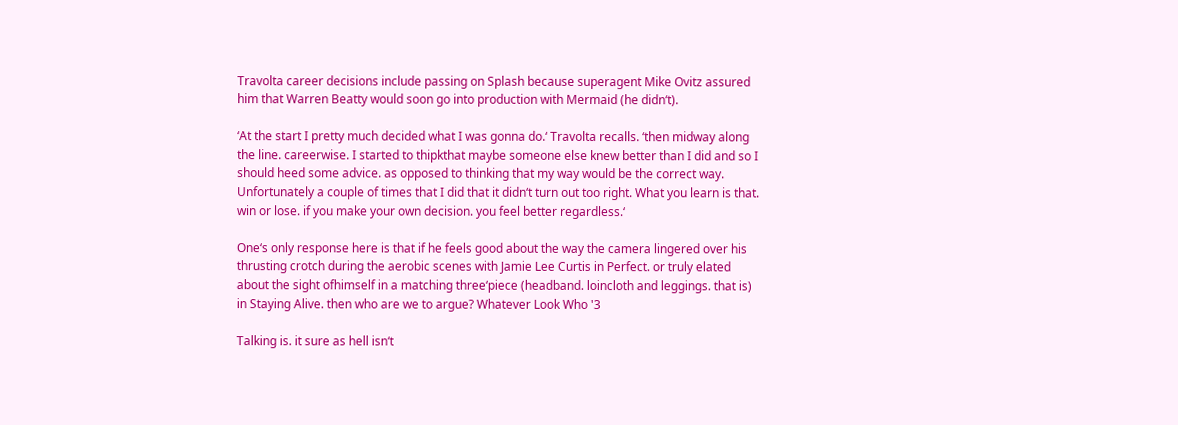Travolta career decisions include passing on Splash because superagent Mike Ovitz assured him that Warren Beatty would soon go into production with Mermaid (he didn‘t).

‘At the start I pretty much decided what I was gonna do.‘ Travolta recalls. ‘then midway along the line. careerwise. I started to thipkthat maybe someone else knew better than I did and so I should heed some advice. as opposed to thinking that my way would be the correct way. Unfortunately a couple of times that I did that it didn‘t turn out too right. What you learn is that. win or lose. if you make your own decision. you feel better regardless.‘

One‘s only response here is that if he feels good about the way the camera lingered over his thrusting crotch during the aerobic scenes with Jamie Lee Curtis in Perfect. or truly elated about the sight ofhimself in a matching three‘piece (headband. loincloth and leggings. that is) in Staying Alive. then who are we to argue? Whatever Look Who '3

Talking is. it sure as hell isn‘t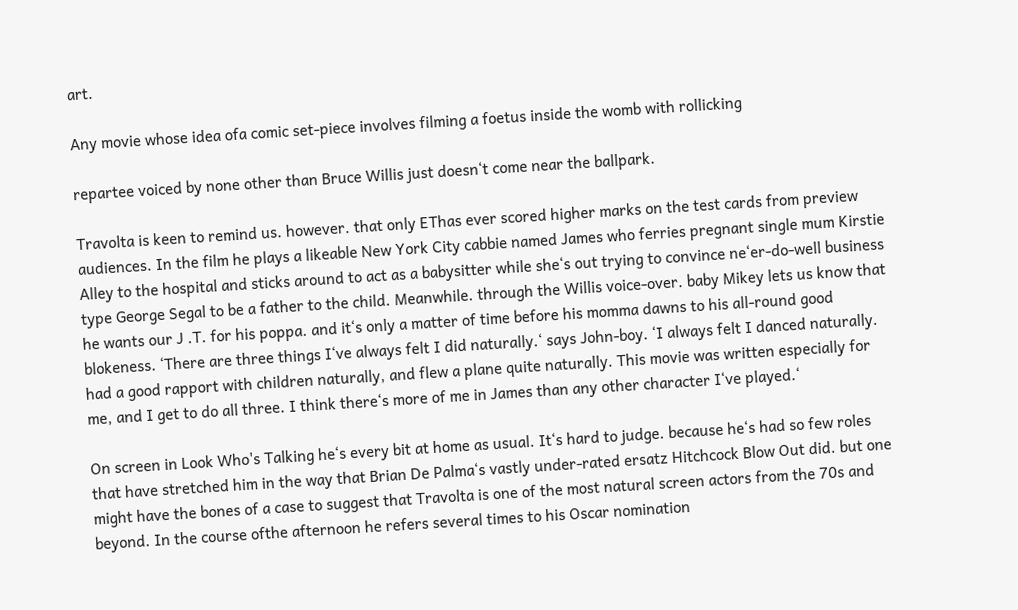art.

Any movie whose idea ofa comic set-piece involves filming a foetus inside the womb with rollicking

repartee voiced by none other than Bruce Willis just doesn‘t come near the ballpark.

Travolta is keen to remind us. however. that only EThas ever scored higher marks on the test cards from preview audiences. In the film he plays a likeable New York City cabbie named James who ferries pregnant single mum Kirstie Alley to the hospital and sticks around to act as a babysitter while she‘s out trying to convince ne‘er-do-well business type George Segal to be a father to the child. Meanwhile. through the Willis voice-over. baby Mikey lets us know that he wants our J .T. for his poppa. and it‘s only a matter of time before his momma dawns to his all-round good blokeness. ‘There are three things I‘ve always felt I did naturally.‘ says John-boy. ‘I always felt I danced naturally. had a good rapport with children naturally, and flew a plane quite naturally. This movie was written especially for me, and I get to do all three. I think there‘s more of me in James than any other character I‘ve played.‘

On screen in Look Who's Talking he‘s every bit at home as usual. It‘s hard to judge. because he‘s had so few roles that have stretched him in the way that Brian De Palma‘s vastly under-rated ersatz Hitchcock Blow Out did. but one might have the bones of a case to suggest that Travolta is one of the most natural screen actors from the 70s and beyond. In the course ofthe afternoon he refers several times to his Oscar nomination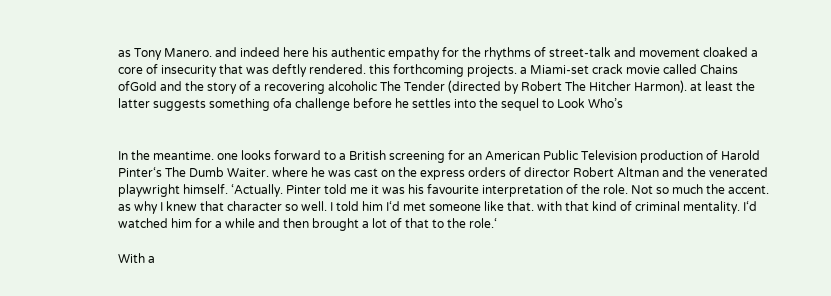as Tony Manero. and indeed here his authentic empathy for the rhythms of street-talk and movement cloaked a core of insecurity that was deftly rendered. this forthcoming projects. a Miami-set crack movie called Chains ofGoId and the story of a recovering alcoholic The Tender (directed by Robert The Hitcher Harmon). at least the latter suggests something ofa challenge before he settles into the sequel to Look Who’s


In the meantime. one looks forward to a British screening for an American Public Television production of Harold Pinter‘s The Dumb Waiter. where he was cast on the express orders of director Robert Altman and the venerated playwright himself. ‘Actually. Pinter told me it was his favourite interpretation of the role. Not so much the accent. as why I knew that character so well. I told him I‘d met someone like that. with that kind of criminal mentality. I‘d watched him for a while and then brought a lot of that to the role.‘

With a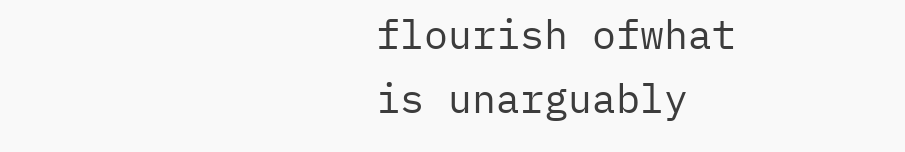flourish ofwhat is unarguably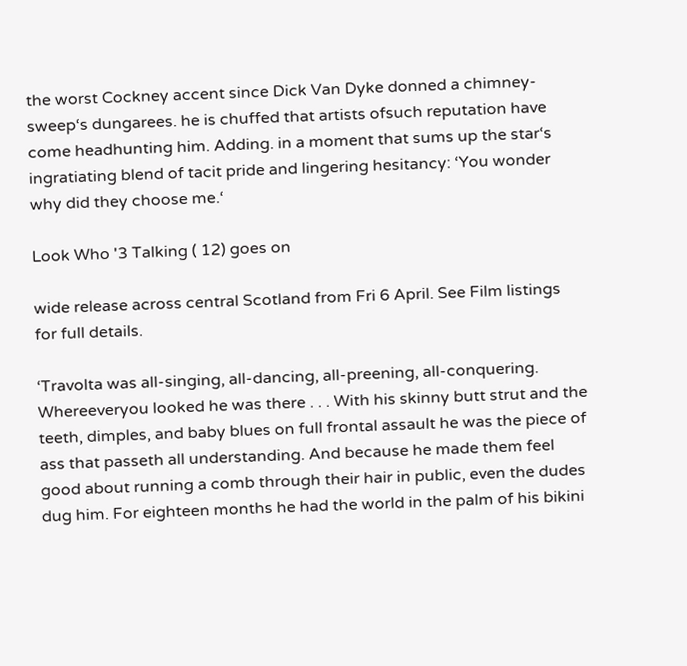the worst Cockney accent since Dick Van Dyke donned a chimney-sweep‘s dungarees. he is chuffed that artists ofsuch reputation have come headhunting him. Adding. in a moment that sums up the star‘s ingratiating blend of tacit pride and lingering hesitancy: ‘You wonder why did they choose me.‘

Look Who '3 Talking ( 12) goes on

wide release across central Scotland from Fri 6 April. See Film listings for full details.

‘Travolta was all-singing, all-dancing, all-preening, all-conquering. Whereeveryou looked he was there . . . With his skinny butt strut and the teeth, dimples, and baby blues on full frontal assault he was the piece of ass that passeth all understanding. And because he made them feel good about running a comb through their hair in public, even the dudes dug him. For eighteen months he had the world in the palm of his bikini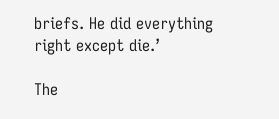briefs. He did everything right except die.’

The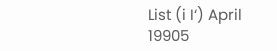List (i I‘) April 19905